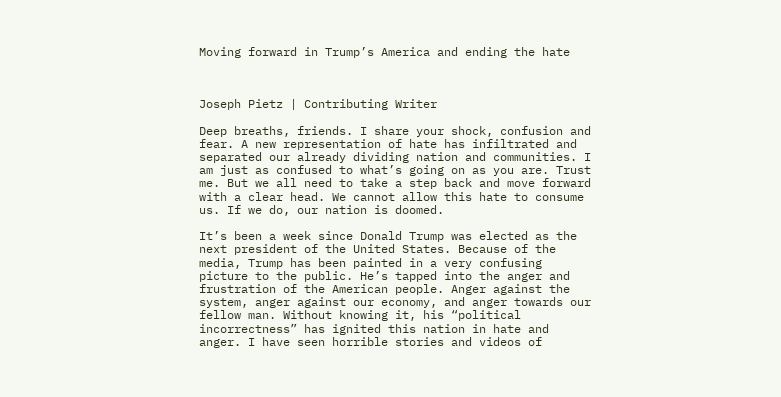Moving forward in Trump’s America and ending the hate



Joseph Pietz | Contributing Writer

Deep breaths, friends. I share your shock, confusion and fear. A new representation of hate has infiltrated and separated our already dividing nation and communities. I am just as confused to what’s going on as you are. Trust me. But we all need to take a step back and move forward with a clear head. We cannot allow this hate to consume us. If we do, our nation is doomed.

It’s been a week since Donald Trump was elected as the next president of the United States. Because of the media, Trump has been painted in a very confusing picture to the public. He’s tapped into the anger and frustration of the American people. Anger against the system, anger against our economy, and anger towards our fellow man. Without knowing it, his “political incorrectness” has ignited this nation in hate and anger. I have seen horrible stories and videos of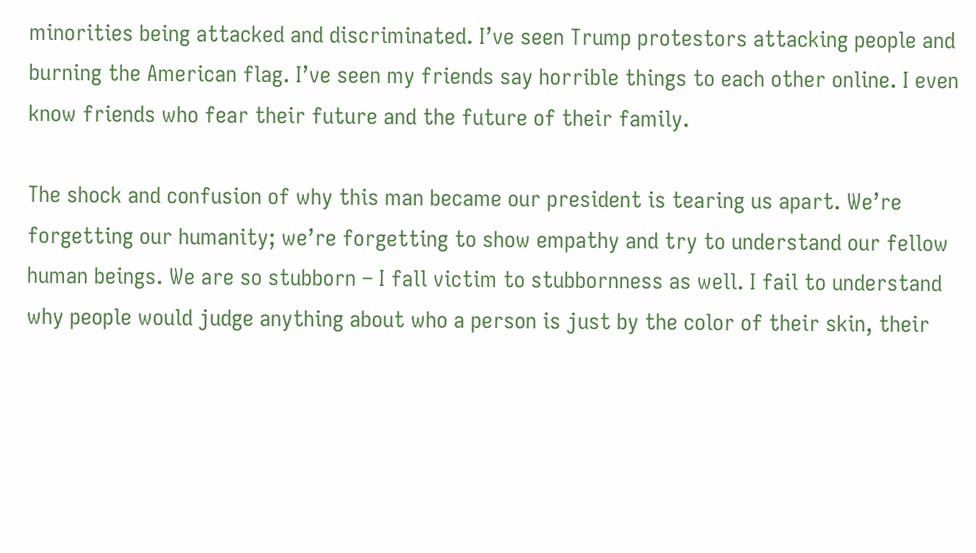minorities being attacked and discriminated. I’ve seen Trump protestors attacking people and burning the American flag. I’ve seen my friends say horrible things to each other online. I even know friends who fear their future and the future of their family.

The shock and confusion of why this man became our president is tearing us apart. We’re forgetting our humanity; we’re forgetting to show empathy and try to understand our fellow human beings. We are so stubborn – I fall victim to stubbornness as well. I fail to understand why people would judge anything about who a person is just by the color of their skin, their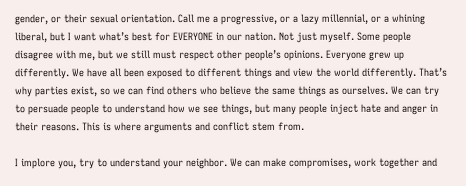gender, or their sexual orientation. Call me a progressive, or a lazy millennial, or a whining liberal, but I want what’s best for EVERYONE in our nation. Not just myself. Some people disagree with me, but we still must respect other people’s opinions. Everyone grew up differently. We have all been exposed to different things and view the world differently. That’s why parties exist, so we can find others who believe the same things as ourselves. We can try to persuade people to understand how we see things, but many people inject hate and anger in their reasons. This is where arguments and conflict stem from.

I implore you, try to understand your neighbor. We can make compromises, work together and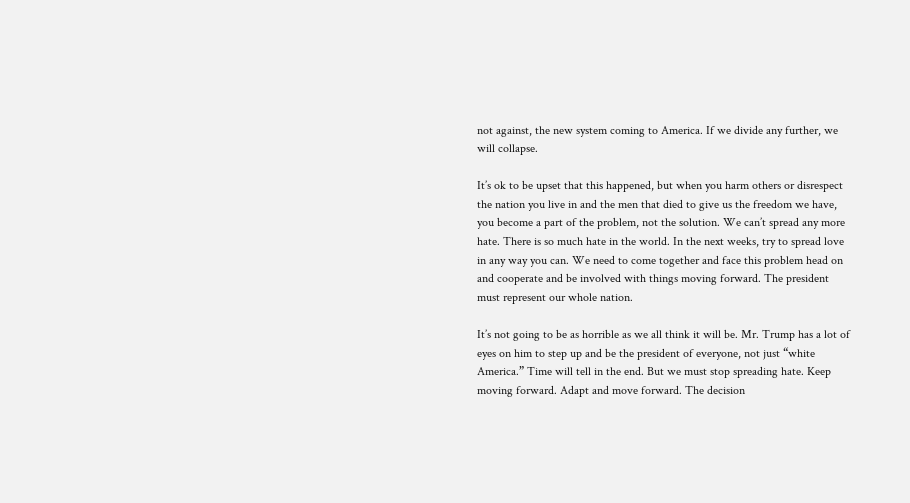not against, the new system coming to America. If we divide any further, we will collapse.

It’s ok to be upset that this happened, but when you harm others or disrespect the nation you live in and the men that died to give us the freedom we have, you become a part of the problem, not the solution. We can’t spread any more hate. There is so much hate in the world. In the next weeks, try to spread love in any way you can. We need to come together and face this problem head on and cooperate and be involved with things moving forward. The president must represent our whole nation.

It’s not going to be as horrible as we all think it will be. Mr. Trump has a lot of eyes on him to step up and be the president of everyone, not just “white America.” Time will tell in the end. But we must stop spreading hate. Keep moving forward. Adapt and move forward. The decision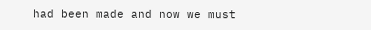had been made and now we must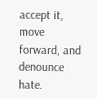accept it, move forward, and denounce hate.